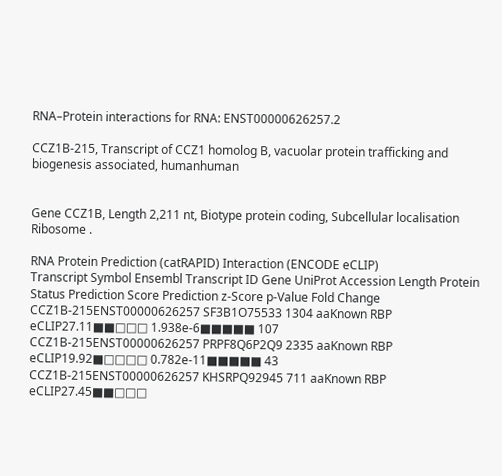RNA–Protein interactions for RNA: ENST00000626257.2

CCZ1B-215, Transcript of CCZ1 homolog B, vacuolar protein trafficking and biogenesis associated, humanhuman


Gene CCZ1B, Length 2,211 nt, Biotype protein coding, Subcellular localisation Ribosome .

RNA Protein Prediction (catRAPID) Interaction (ENCODE eCLIP)
Transcript Symbol Ensembl Transcript ID Gene UniProt Accession Length Protein Status Prediction Score Prediction z-Score p-Value Fold Change
CCZ1B-215ENST00000626257 SF3B1O75533 1304 aaKnown RBP eCLIP27.11■■□□□ 1.938e-6■■■■■ 107
CCZ1B-215ENST00000626257 PRPF8Q6P2Q9 2335 aaKnown RBP eCLIP19.92■□□□□ 0.782e-11■■■■■ 43
CCZ1B-215ENST00000626257 KHSRPQ92945 711 aaKnown RBP eCLIP27.45■■□□□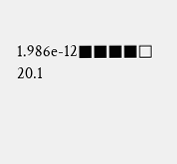1.986e-12■■■■□ 20.1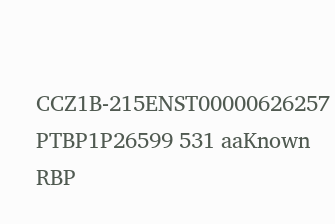CCZ1B-215ENST00000626257 PTBP1P26599 531 aaKnown RBP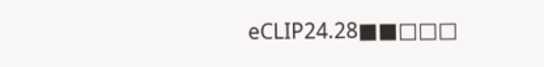eCLIP24.28■■□□□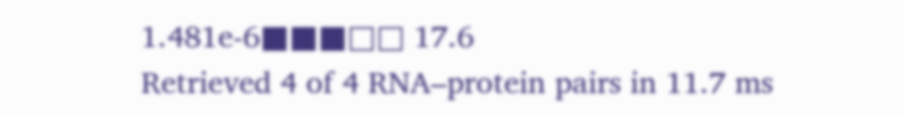1.481e-6■■■□□ 17.6
Retrieved 4 of 4 RNA–protein pairs in 11.7 ms